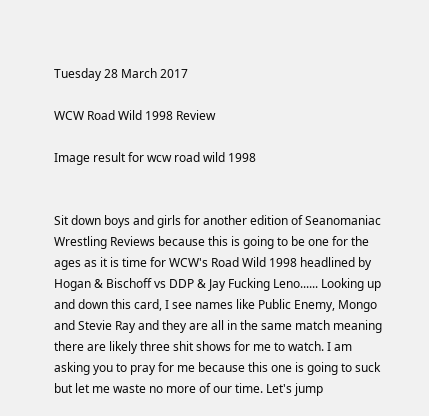Tuesday 28 March 2017

WCW Road Wild 1998 Review

Image result for wcw road wild 1998


Sit down boys and girls for another edition of Seanomaniac Wrestling Reviews because this is going to be one for the ages as it is time for WCW's Road Wild 1998 headlined by Hogan & Bischoff vs DDP & Jay Fucking Leno...... Looking up and down this card, I see names like Public Enemy, Mongo and Stevie Ray and they are all in the same match meaning there are likely three shit shows for me to watch. I am asking you to pray for me because this one is going to suck but let me waste no more of our time. Let's jump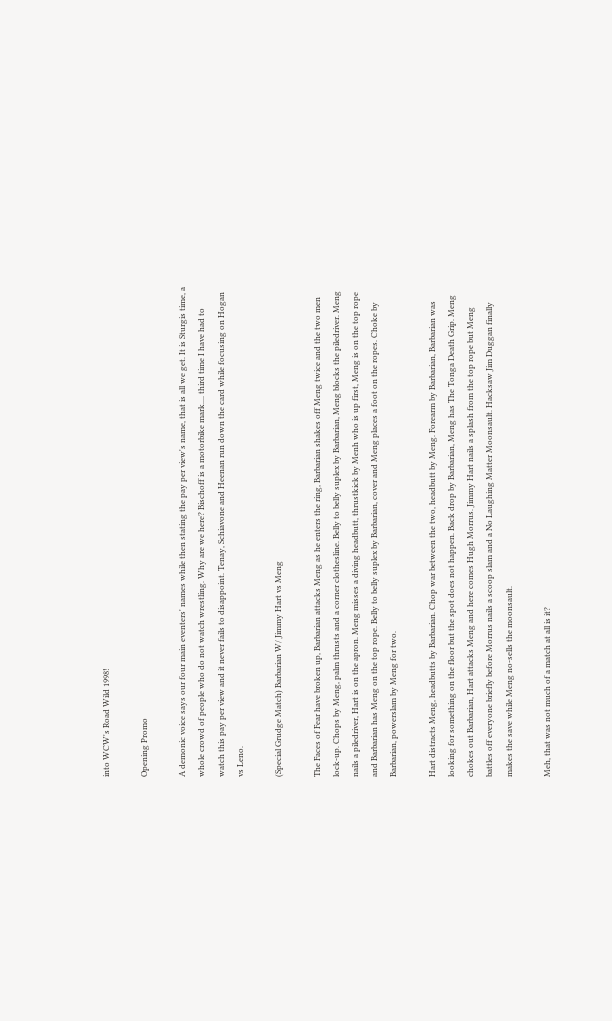into WCW's Road Wild 1998!

Opening Promo

A demonic voice says our four main eventers' names while then stating the pay per view's name, that is all we get. It is Sturgis time, a whole crowd of people who do not watch wrestling. Why are we here? Bischoff is a motorbike mark.... third time I have had to watch this pay per view and it never fails to disappoint. Tenay, Schiavone and Heenan run down the card while focusing on Hogan vs Leno.

(Special Grudge Match) Barbarian W/ Jimmy Hart vs Meng

The Faces of Fear have broken up, Barbarian attacks Meng as he enters the ring, Barbarian shakes off Meng twice and the two men lock-up. Chops by Meng, palm thrusts and a corner clothesline. Belly to belly suplex by Barbarian, Meng blocks the piledriver. Meng nails a piledriver, Hart is on the apron. Meng misses a diving headbutt, thrustkick by Menh who is up first, Meng is on the top rope and Barbarian has Meng on the top rope. Belly to belly suplex by Barbarian, cover and Meng places a foot on the ropes. Choke by Barbarian, powerslam by Meng for two.

Hart distracts Meng, headbutts by Barbarian. Chop war between the two, headbutt by Meng. Forearm by Barbarian, Barbarian was looking for something on the floor but the spot does not happen. Back drop by Barbarian, Meng has The Tonga Death Grip. Meng chokes out Barbarian, Hart attacks Meng and here comes Hugh Morrus. Jimmy Hart nails a splash from the top rope but Meng battles off everyone briefly before Morrus nails a scoop slam and a No Laughing Matter Moonsault. Hacksaw Jim Duggan finally makes the save while Meng no-sells the moonsault.

Meh, that was not much of a match at all is it?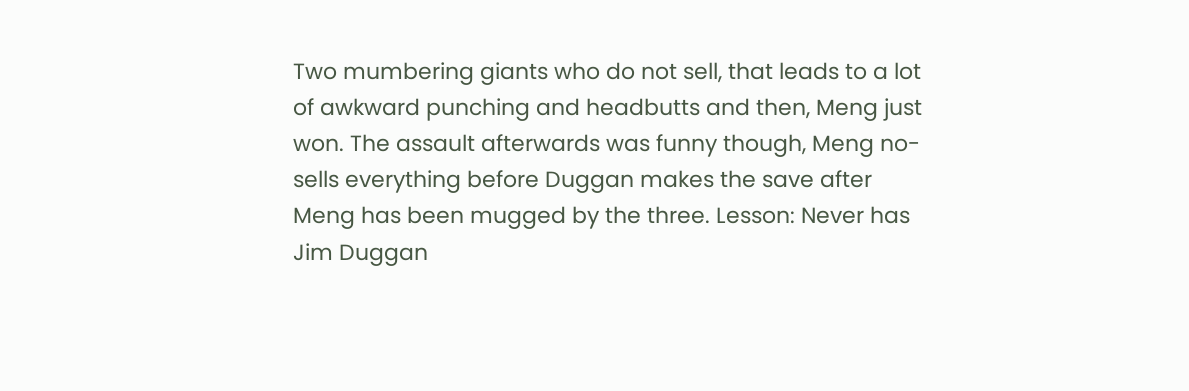Two mumbering giants who do not sell, that leads to a lot of awkward punching and headbutts and then, Meng just won. The assault afterwards was funny though, Meng no-sells everything before Duggan makes the save after Meng has been mugged by the three. Lesson: Never has Jim Duggan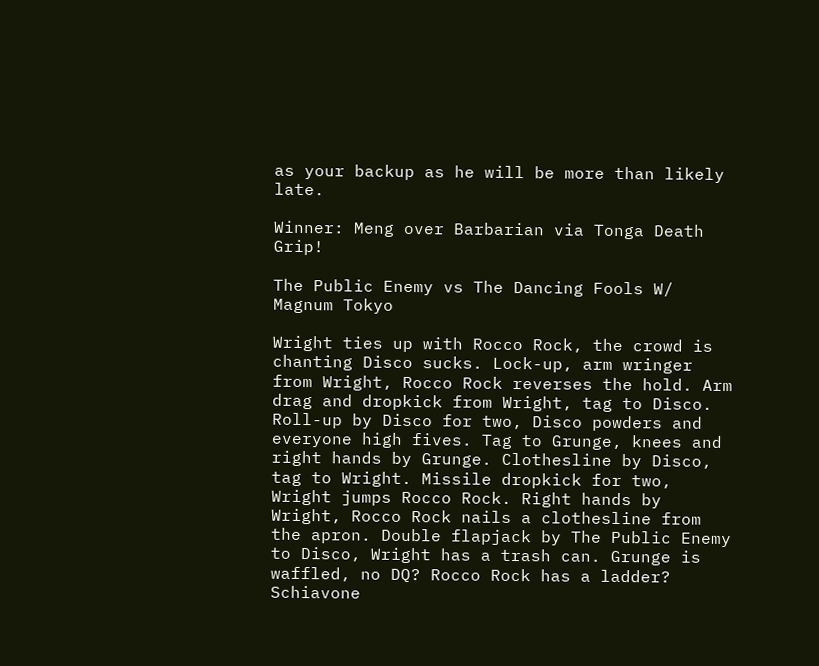as your backup as he will be more than likely late.

Winner: Meng over Barbarian via Tonga Death Grip!

The Public Enemy vs The Dancing Fools W/ Magnum Tokyo

Wright ties up with Rocco Rock, the crowd is chanting Disco sucks. Lock-up, arm wringer from Wright, Rocco Rock reverses the hold. Arm drag and dropkick from Wright, tag to Disco. Roll-up by Disco for two, Disco powders and everyone high fives. Tag to Grunge, knees and right hands by Grunge. Clothesline by Disco, tag to Wright. Missile dropkick for two, Wright jumps Rocco Rock. Right hands by Wright, Rocco Rock nails a clothesline from the apron. Double flapjack by The Public Enemy to Disco, Wright has a trash can. Grunge is waffled, no DQ? Rocco Rock has a ladder? Schiavone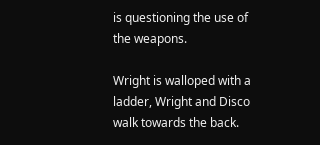is questioning the use of the weapons.

Wright is walloped with a ladder, Wright and Disco walk towards the back.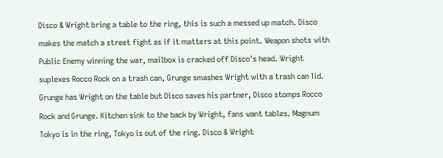Disco & Wright bring a table to the ring, this is such a messed up match. Disco makes the match a street fight as if it matters at this point. Weapon shots with Public Enemy winning the war, mailbox is cracked off Disco's head. Wright suplexes Rocco Rock on a trash can, Grunge smashes Wright with a trash can lid. Grunge has Wright on the table but Disco saves his partner, Disco stomps Rocco Rock and Grunge. Kitchen sink to the back by Wright, fans want tables. Magnum Tokyo is in the ring, Tokyo is out of the ring. Disco & Wright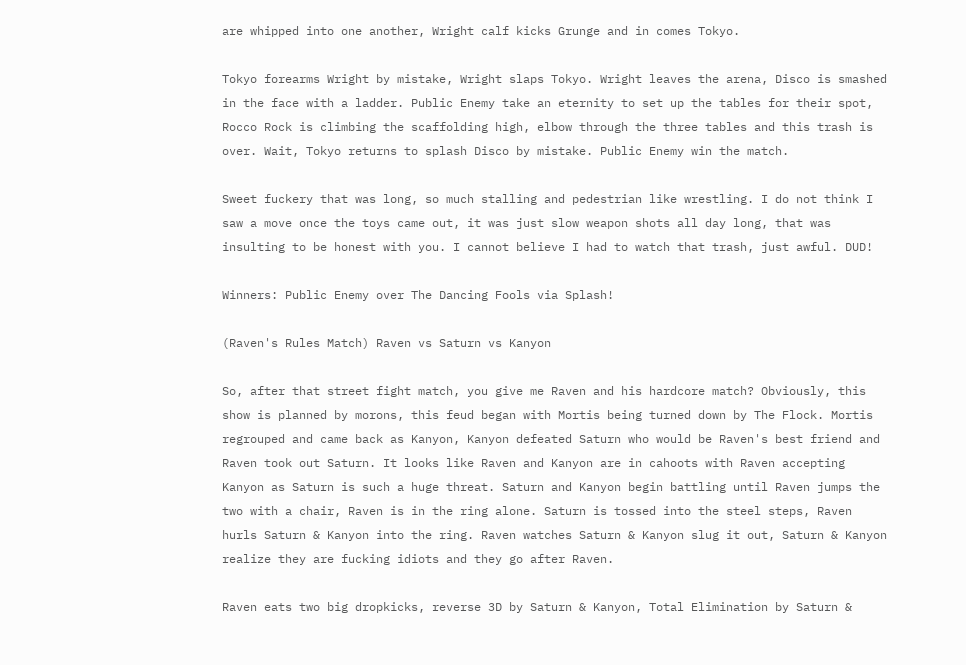are whipped into one another, Wright calf kicks Grunge and in comes Tokyo.

Tokyo forearms Wright by mistake, Wright slaps Tokyo. Wright leaves the arena, Disco is smashed in the face with a ladder. Public Enemy take an eternity to set up the tables for their spot, Rocco Rock is climbing the scaffolding high, elbow through the three tables and this trash is over. Wait, Tokyo returns to splash Disco by mistake. Public Enemy win the match.

Sweet fuckery that was long, so much stalling and pedestrian like wrestling. I do not think I saw a move once the toys came out, it was just slow weapon shots all day long, that was insulting to be honest with you. I cannot believe I had to watch that trash, just awful. DUD!

Winners: Public Enemy over The Dancing Fools via Splash!

(Raven's Rules Match) Raven vs Saturn vs Kanyon

So, after that street fight match, you give me Raven and his hardcore match? Obviously, this show is planned by morons, this feud began with Mortis being turned down by The Flock. Mortis regrouped and came back as Kanyon, Kanyon defeated Saturn who would be Raven's best friend and Raven took out Saturn. It looks like Raven and Kanyon are in cahoots with Raven accepting Kanyon as Saturn is such a huge threat. Saturn and Kanyon begin battling until Raven jumps the two with a chair, Raven is in the ring alone. Saturn is tossed into the steel steps, Raven hurls Saturn & Kanyon into the ring. Raven watches Saturn & Kanyon slug it out, Saturn & Kanyon realize they are fucking idiots and they go after Raven.

Raven eats two big dropkicks, reverse 3D by Saturn & Kanyon, Total Elimination by Saturn &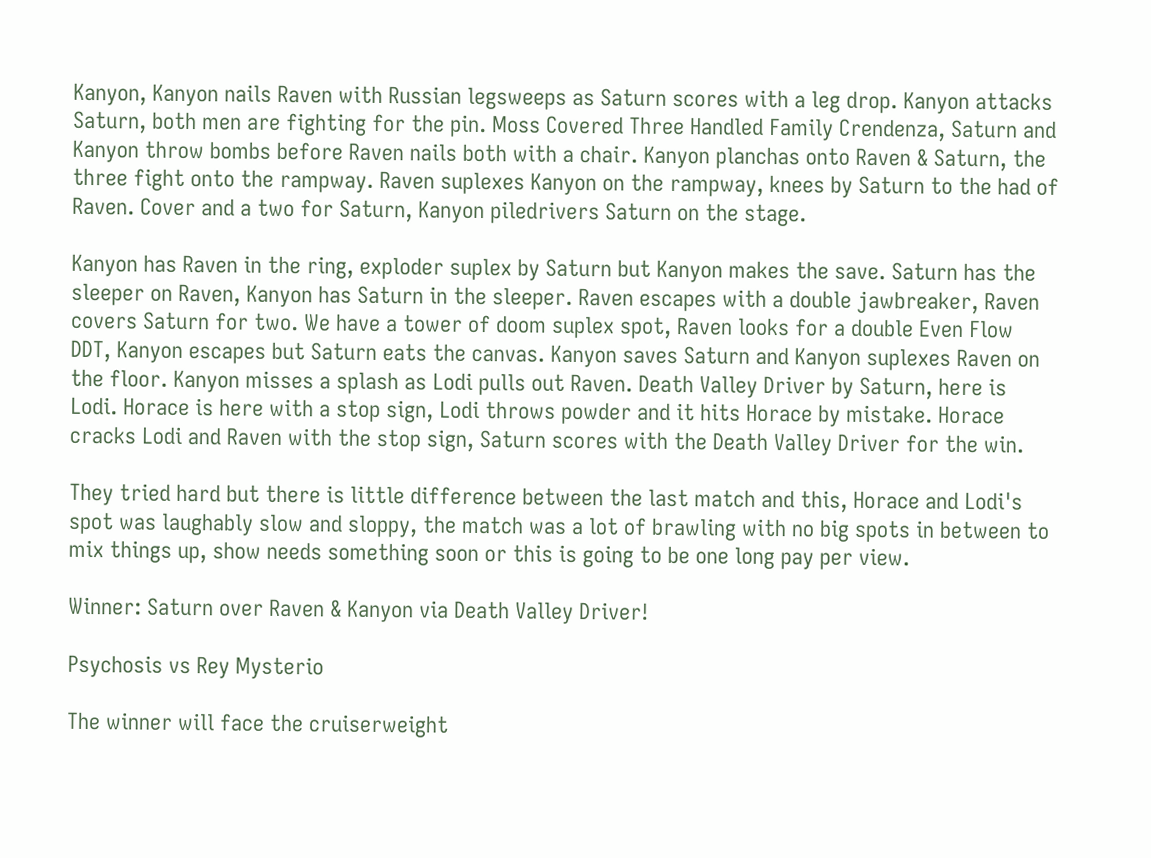Kanyon, Kanyon nails Raven with Russian legsweeps as Saturn scores with a leg drop. Kanyon attacks Saturn, both men are fighting for the pin. Moss Covered Three Handled Family Crendenza, Saturn and Kanyon throw bombs before Raven nails both with a chair. Kanyon planchas onto Raven & Saturn, the three fight onto the rampway. Raven suplexes Kanyon on the rampway, knees by Saturn to the had of Raven. Cover and a two for Saturn, Kanyon piledrivers Saturn on the stage.

Kanyon has Raven in the ring, exploder suplex by Saturn but Kanyon makes the save. Saturn has the sleeper on Raven, Kanyon has Saturn in the sleeper. Raven escapes with a double jawbreaker, Raven covers Saturn for two. We have a tower of doom suplex spot, Raven looks for a double Even Flow DDT, Kanyon escapes but Saturn eats the canvas. Kanyon saves Saturn and Kanyon suplexes Raven on the floor. Kanyon misses a splash as Lodi pulls out Raven. Death Valley Driver by Saturn, here is Lodi. Horace is here with a stop sign, Lodi throws powder and it hits Horace by mistake. Horace cracks Lodi and Raven with the stop sign, Saturn scores with the Death Valley Driver for the win.

They tried hard but there is little difference between the last match and this, Horace and Lodi's spot was laughably slow and sloppy, the match was a lot of brawling with no big spots in between to mix things up, show needs something soon or this is going to be one long pay per view.

Winner: Saturn over Raven & Kanyon via Death Valley Driver!

Psychosis vs Rey Mysterio

The winner will face the cruiserweight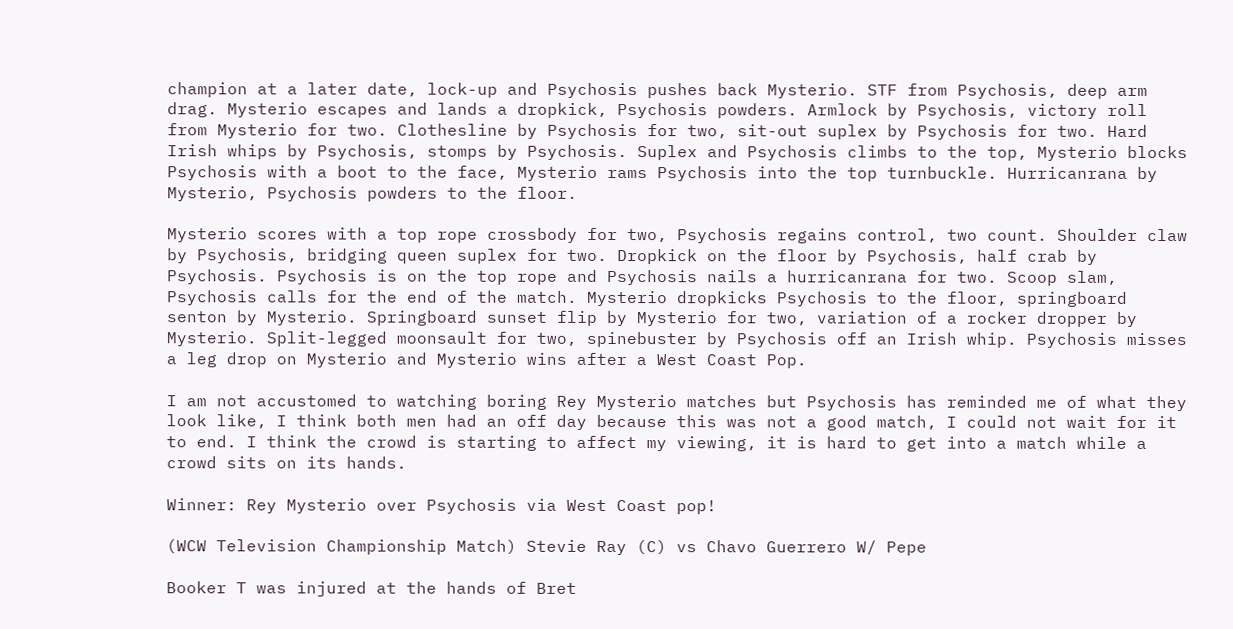champion at a later date, lock-up and Psychosis pushes back Mysterio. STF from Psychosis, deep arm drag. Mysterio escapes and lands a dropkick, Psychosis powders. Armlock by Psychosis, victory roll from Mysterio for two. Clothesline by Psychosis for two, sit-out suplex by Psychosis for two. Hard Irish whips by Psychosis, stomps by Psychosis. Suplex and Psychosis climbs to the top, Mysterio blocks Psychosis with a boot to the face, Mysterio rams Psychosis into the top turnbuckle. Hurricanrana by Mysterio, Psychosis powders to the floor.

Mysterio scores with a top rope crossbody for two, Psychosis regains control, two count. Shoulder claw by Psychosis, bridging queen suplex for two. Dropkick on the floor by Psychosis, half crab by Psychosis. Psychosis is on the top rope and Psychosis nails a hurricanrana for two. Scoop slam, Psychosis calls for the end of the match. Mysterio dropkicks Psychosis to the floor, springboard senton by Mysterio. Springboard sunset flip by Mysterio for two, variation of a rocker dropper by Mysterio. Split-legged moonsault for two, spinebuster by Psychosis off an Irish whip. Psychosis misses a leg drop on Mysterio and Mysterio wins after a West Coast Pop.

I am not accustomed to watching boring Rey Mysterio matches but Psychosis has reminded me of what they look like, I think both men had an off day because this was not a good match, I could not wait for it to end. I think the crowd is starting to affect my viewing, it is hard to get into a match while a crowd sits on its hands.

Winner: Rey Mysterio over Psychosis via West Coast pop!

(WCW Television Championship Match) Stevie Ray (C) vs Chavo Guerrero W/ Pepe

Booker T was injured at the hands of Bret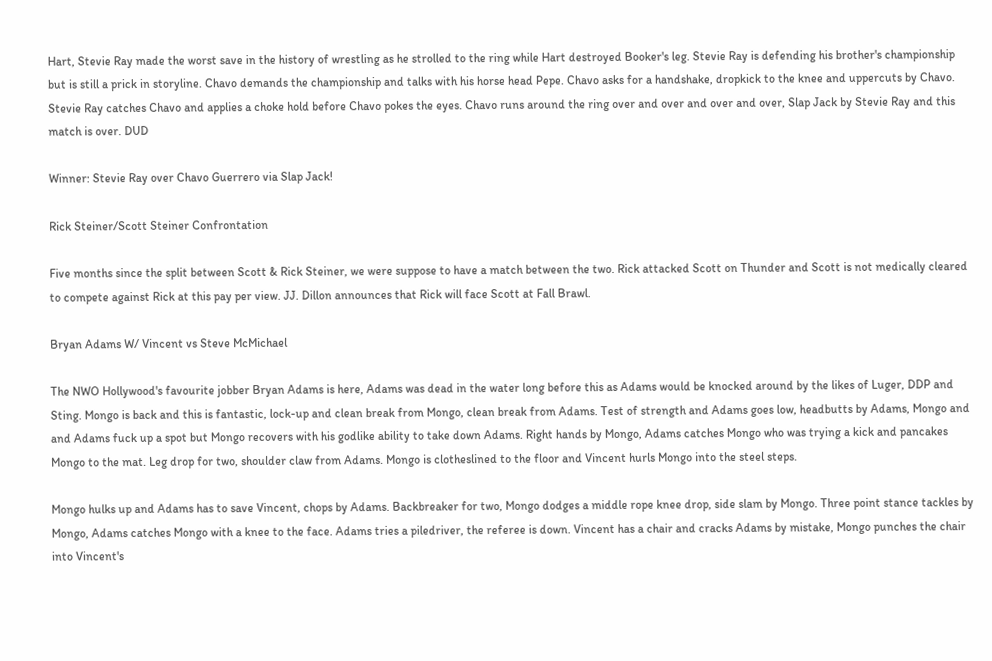Hart, Stevie Ray made the worst save in the history of wrestling as he strolled to the ring while Hart destroyed Booker's leg. Stevie Ray is defending his brother's championship but is still a prick in storyline. Chavo demands the championship and talks with his horse head Pepe. Chavo asks for a handshake, dropkick to the knee and uppercuts by Chavo. Stevie Ray catches Chavo and applies a choke hold before Chavo pokes the eyes. Chavo runs around the ring over and over and over and over, Slap Jack by Stevie Ray and this match is over. DUD

Winner: Stevie Ray over Chavo Guerrero via Slap Jack!

Rick Steiner/Scott Steiner Confrontation

Five months since the split between Scott & Rick Steiner, we were suppose to have a match between the two. Rick attacked Scott on Thunder and Scott is not medically cleared to compete against Rick at this pay per view. JJ. Dillon announces that Rick will face Scott at Fall Brawl.

Bryan Adams W/ Vincent vs Steve McMichael

The NWO Hollywood's favourite jobber Bryan Adams is here, Adams was dead in the water long before this as Adams would be knocked around by the likes of Luger, DDP and Sting. Mongo is back and this is fantastic, lock-up and clean break from Mongo, clean break from Adams. Test of strength and Adams goes low, headbutts by Adams, Mongo and and Adams fuck up a spot but Mongo recovers with his godlike ability to take down Adams. Right hands by Mongo, Adams catches Mongo who was trying a kick and pancakes Mongo to the mat. Leg drop for two, shoulder claw from Adams. Mongo is clotheslined to the floor and Vincent hurls Mongo into the steel steps.

Mongo hulks up and Adams has to save Vincent, chops by Adams. Backbreaker for two, Mongo dodges a middle rope knee drop, side slam by Mongo. Three point stance tackles by Mongo, Adams catches Mongo with a knee to the face. Adams tries a piledriver, the referee is down. Vincent has a chair and cracks Adams by mistake, Mongo punches the chair into Vincent's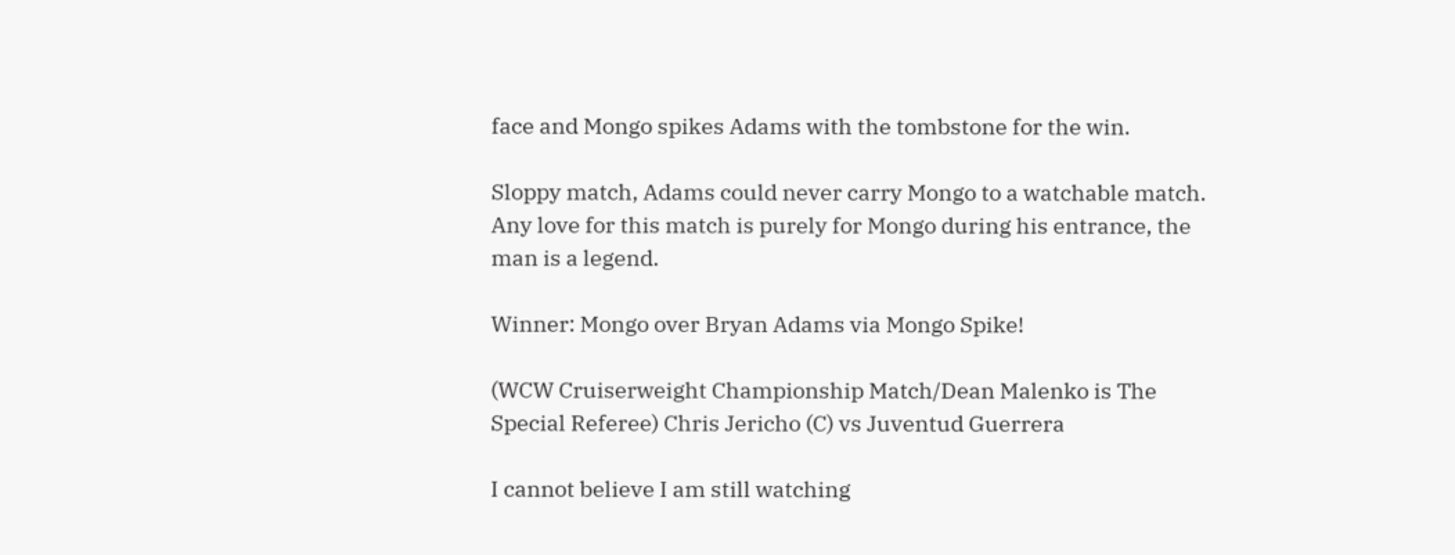face and Mongo spikes Adams with the tombstone for the win.

Sloppy match, Adams could never carry Mongo to a watchable match. Any love for this match is purely for Mongo during his entrance, the man is a legend.

Winner: Mongo over Bryan Adams via Mongo Spike!

(WCW Cruiserweight Championship Match/Dean Malenko is The Special Referee) Chris Jericho (C) vs Juventud Guerrera

I cannot believe I am still watching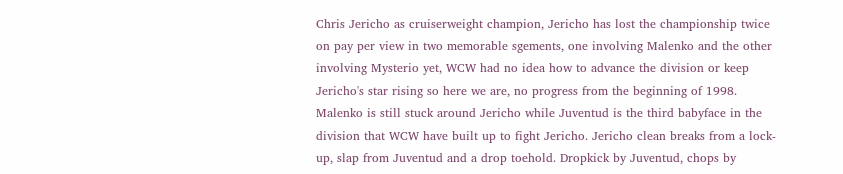Chris Jericho as cruiserweight champion, Jericho has lost the championship twice on pay per view in two memorable sgements, one involving Malenko and the other involving Mysterio yet, WCW had no idea how to advance the division or keep Jericho's star rising so here we are, no progress from the beginning of 1998. Malenko is still stuck around Jericho while Juventud is the third babyface in the division that WCW have built up to fight Jericho. Jericho clean breaks from a lock-up, slap from Juventud and a drop toehold. Dropkick by Juventud, chops by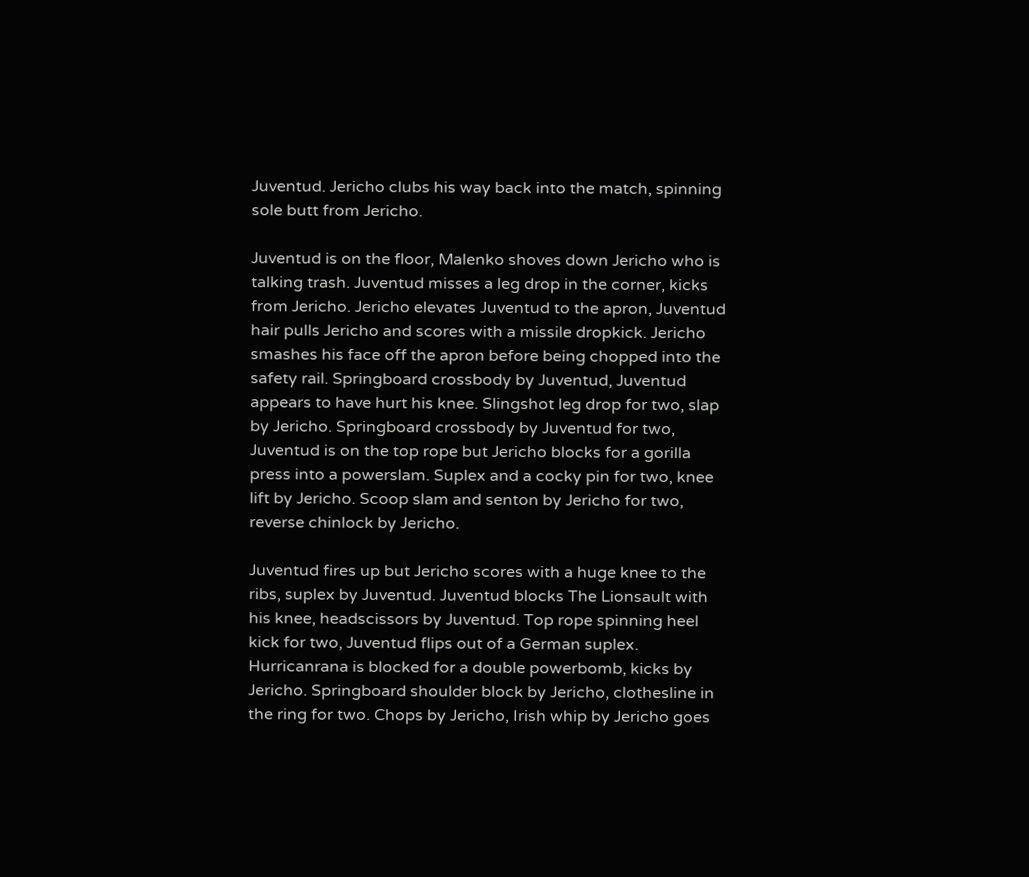Juventud. Jericho clubs his way back into the match, spinning sole butt from Jericho.

Juventud is on the floor, Malenko shoves down Jericho who is talking trash. Juventud misses a leg drop in the corner, kicks from Jericho. Jericho elevates Juventud to the apron, Juventud hair pulls Jericho and scores with a missile dropkick. Jericho smashes his face off the apron before being chopped into the safety rail. Springboard crossbody by Juventud, Juventud appears to have hurt his knee. Slingshot leg drop for two, slap by Jericho. Springboard crossbody by Juventud for two, Juventud is on the top rope but Jericho blocks for a gorilla press into a powerslam. Suplex and a cocky pin for two, knee lift by Jericho. Scoop slam and senton by Jericho for two, reverse chinlock by Jericho.

Juventud fires up but Jericho scores with a huge knee to the ribs, suplex by Juventud. Juventud blocks The Lionsault with his knee, headscissors by Juventud. Top rope spinning heel kick for two, Juventud flips out of a German suplex. Hurricanrana is blocked for a double powerbomb, kicks by Jericho. Springboard shoulder block by Jericho, clothesline in the ring for two. Chops by Jericho, Irish whip by Jericho goes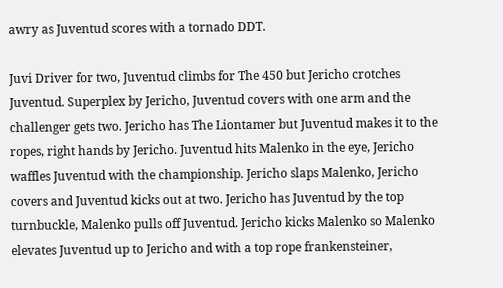awry as Juventud scores with a tornado DDT.

Juvi Driver for two, Juventud climbs for The 450 but Jericho crotches Juventud. Superplex by Jericho, Juventud covers with one arm and the challenger gets two. Jericho has The Liontamer but Juventud makes it to the ropes, right hands by Jericho. Juventud hits Malenko in the eye, Jericho waffles Juventud with the championship. Jericho slaps Malenko, Jericho covers and Juventud kicks out at two. Jericho has Juventud by the top turnbuckle, Malenko pulls off Juventud. Jericho kicks Malenko so Malenko elevates Juventud up to Jericho and with a top rope frankensteiner,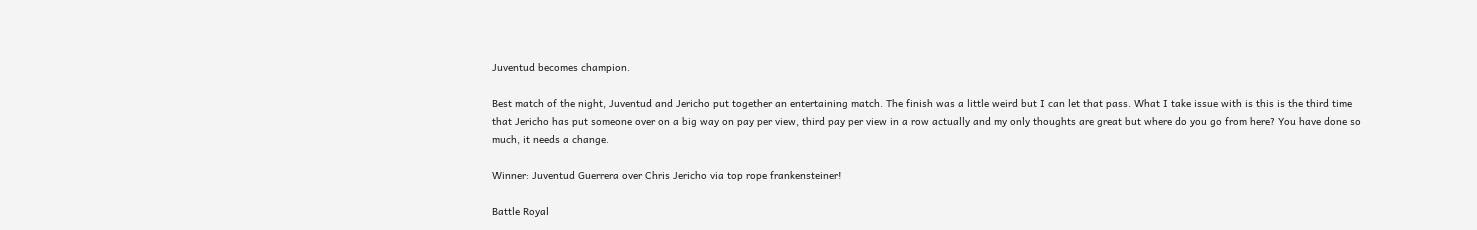Juventud becomes champion.

Best match of the night, Juventud and Jericho put together an entertaining match. The finish was a little weird but I can let that pass. What I take issue with is this is the third time that Jericho has put someone over on a big way on pay per view, third pay per view in a row actually and my only thoughts are great but where do you go from here? You have done so much, it needs a change.

Winner: Juventud Guerrera over Chris Jericho via top rope frankensteiner!

Battle Royal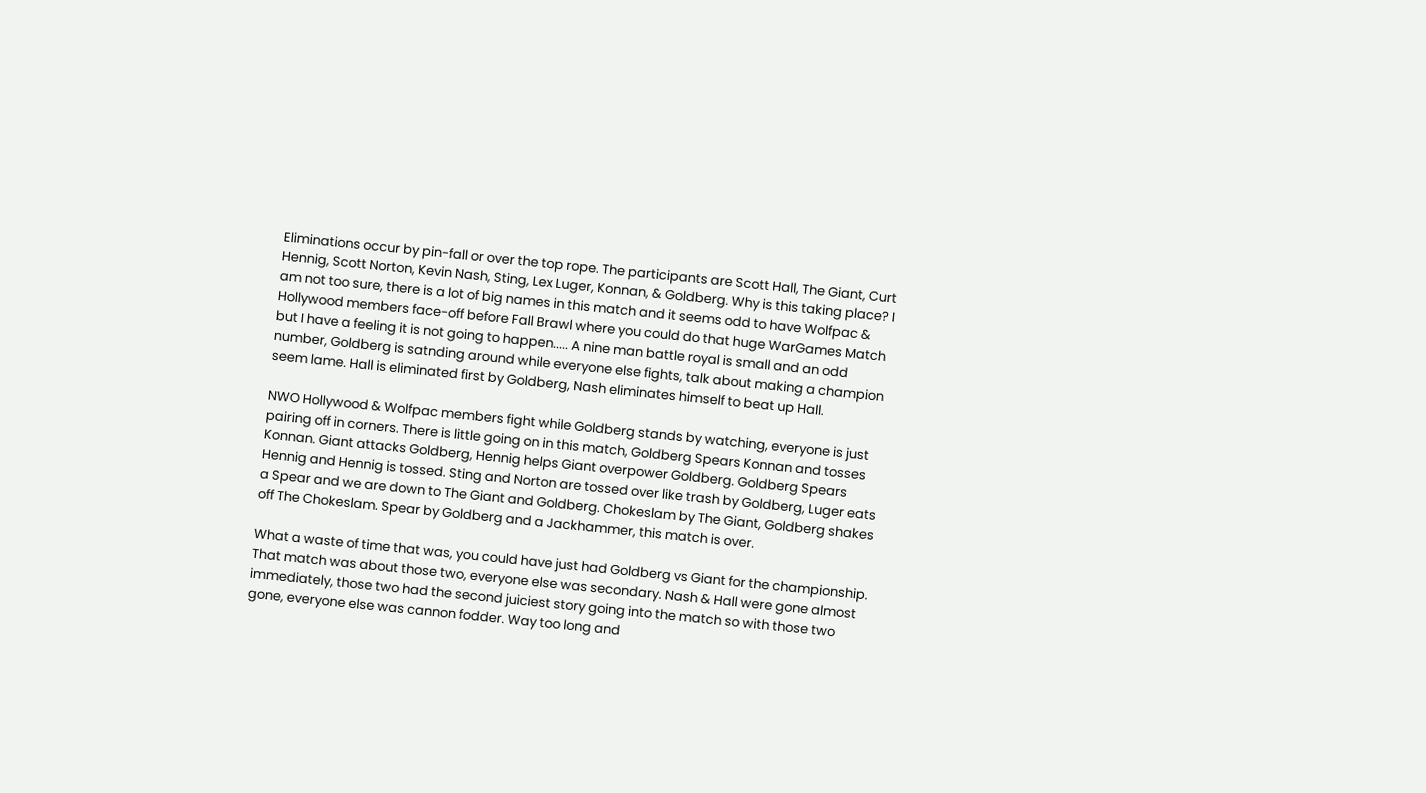Eliminations occur by pin-fall or over the top rope. The participants are Scott Hall, The Giant, Curt Hennig, Scott Norton, Kevin Nash, Sting, Lex Luger, Konnan, & Goldberg. Why is this taking place? I am not too sure, there is a lot of big names in this match and it seems odd to have Wolfpac & Hollywood members face-off before Fall Brawl where you could do that huge WarGames Match but I have a feeling it is not going to happen..... A nine man battle royal is small and an odd number, Goldberg is satnding around while everyone else fights, talk about making a champion seem lame. Hall is eliminated first by Goldberg, Nash eliminates himself to beat up Hall.

NWO Hollywood & Wolfpac members fight while Goldberg stands by watching, everyone is just pairing off in corners. There is little going on in this match, Goldberg Spears Konnan and tosses Konnan. Giant attacks Goldberg, Hennig helps Giant overpower Goldberg. Goldberg Spears Hennig and Hennig is tossed. Sting and Norton are tossed over like trash by Goldberg, Luger eats a Spear and we are down to The Giant and Goldberg. Chokeslam by The Giant, Goldberg shakes off The Chokeslam. Spear by Goldberg and a Jackhammer, this match is over.

What a waste of time that was, you could have just had Goldberg vs Giant for the championship. That match was about those two, everyone else was secondary. Nash & Hall were gone almost immediately, those two had the second juiciest story going into the match so with those two gone, everyone else was cannon fodder. Way too long and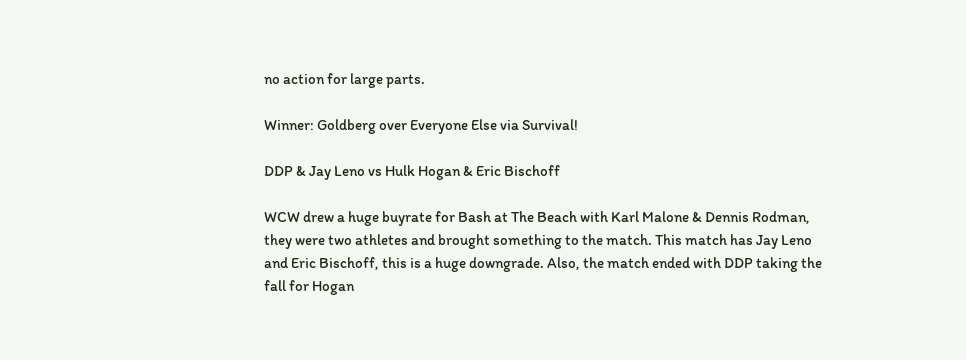no action for large parts.

Winner: Goldberg over Everyone Else via Survival!

DDP & Jay Leno vs Hulk Hogan & Eric Bischoff

WCW drew a huge buyrate for Bash at The Beach with Karl Malone & Dennis Rodman, they were two athletes and brought something to the match. This match has Jay Leno and Eric Bischoff, this is a huge downgrade. Also, the match ended with DDP taking the fall for Hogan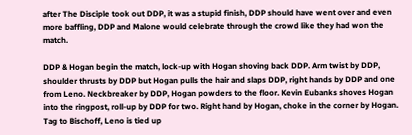after The Disciple took out DDP, it was a stupid finish, DDP should have went over and even more baffling, DDP and Malone would celebrate through the crowd like they had won the match.

DDP & Hogan begin the match, lock-up with Hogan shoving back DDP. Arm twist by DDP, shoulder thrusts by DDP but Hogan pulls the hair and slaps DDP, right hands by DDP and one from Leno. Neckbreaker by DDP, Hogan powders to the floor. Kevin Eubanks shoves Hogan into the ringpost, roll-up by DDP for two. Right hand by Hogan, choke in the corner by Hogan. Tag to Bischoff, Leno is tied up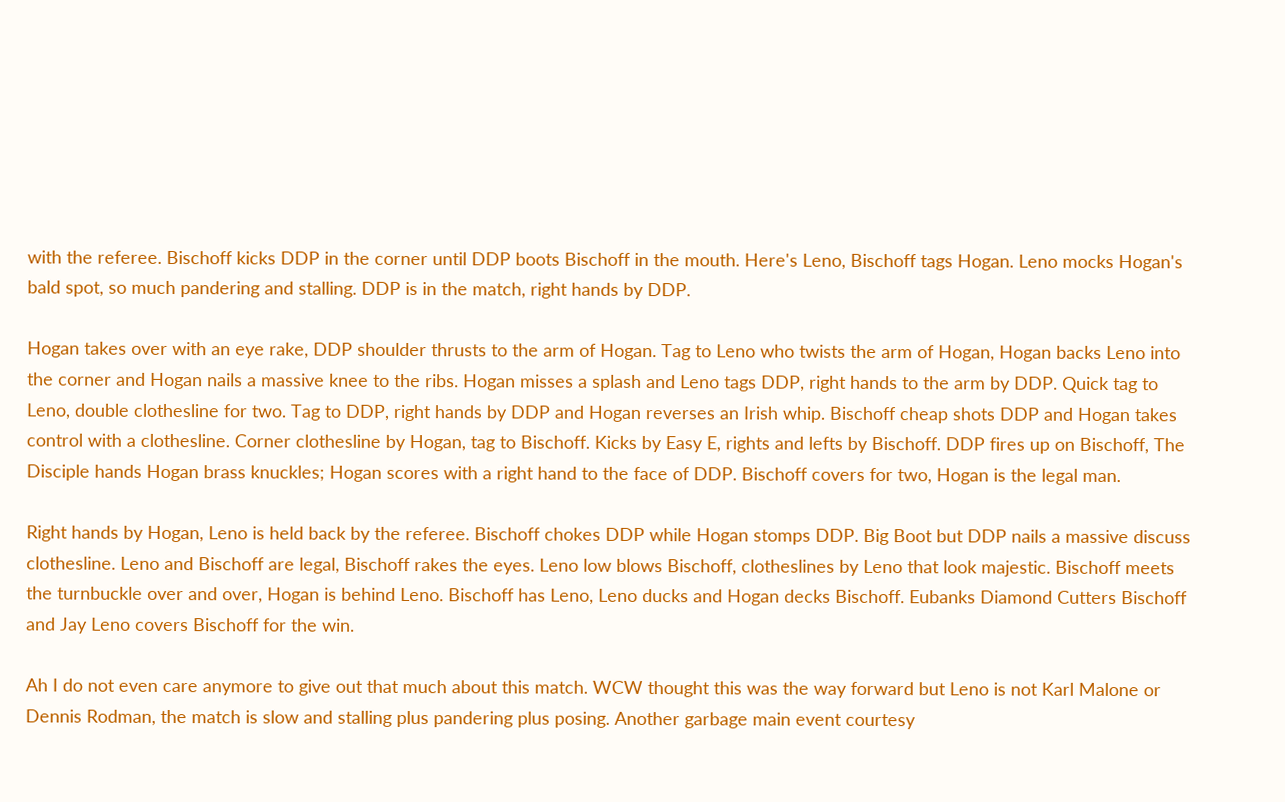with the referee. Bischoff kicks DDP in the corner until DDP boots Bischoff in the mouth. Here's Leno, Bischoff tags Hogan. Leno mocks Hogan's bald spot, so much pandering and stalling. DDP is in the match, right hands by DDP.

Hogan takes over with an eye rake, DDP shoulder thrusts to the arm of Hogan. Tag to Leno who twists the arm of Hogan, Hogan backs Leno into the corner and Hogan nails a massive knee to the ribs. Hogan misses a splash and Leno tags DDP, right hands to the arm by DDP. Quick tag to Leno, double clothesline for two. Tag to DDP, right hands by DDP and Hogan reverses an Irish whip. Bischoff cheap shots DDP and Hogan takes control with a clothesline. Corner clothesline by Hogan, tag to Bischoff. Kicks by Easy E, rights and lefts by Bischoff. DDP fires up on Bischoff, The Disciple hands Hogan brass knuckles; Hogan scores with a right hand to the face of DDP. Bischoff covers for two, Hogan is the legal man.

Right hands by Hogan, Leno is held back by the referee. Bischoff chokes DDP while Hogan stomps DDP. Big Boot but DDP nails a massive discuss clothesline. Leno and Bischoff are legal, Bischoff rakes the eyes. Leno low blows Bischoff, clotheslines by Leno that look majestic. Bischoff meets the turnbuckle over and over, Hogan is behind Leno. Bischoff has Leno, Leno ducks and Hogan decks Bischoff. Eubanks Diamond Cutters Bischoff and Jay Leno covers Bischoff for the win.

Ah I do not even care anymore to give out that much about this match. WCW thought this was the way forward but Leno is not Karl Malone or Dennis Rodman, the match is slow and stalling plus pandering plus posing. Another garbage main event courtesy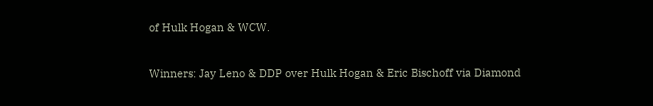of Hulk Hogan & WCW.


Winners: Jay Leno & DDP over Hulk Hogan & Eric Bischoff via Diamond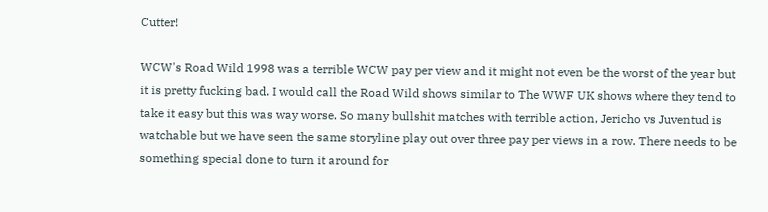Cutter!

WCW's Road Wild 1998 was a terrible WCW pay per view and it might not even be the worst of the year but it is pretty fucking bad. I would call the Road Wild shows similar to The WWF UK shows where they tend to take it easy but this was way worse. So many bullshit matches with terrible action, Jericho vs Juventud is watchable but we have seen the same storyline play out over three pay per views in a row. There needs to be something special done to turn it around for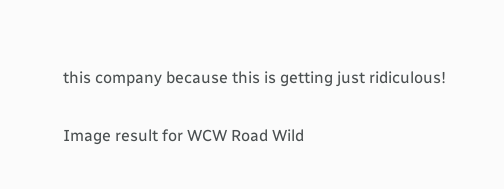this company because this is getting just ridiculous!

Image result for WCW Road Wild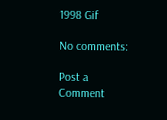1998 Gif

No comments:

Post a Comment